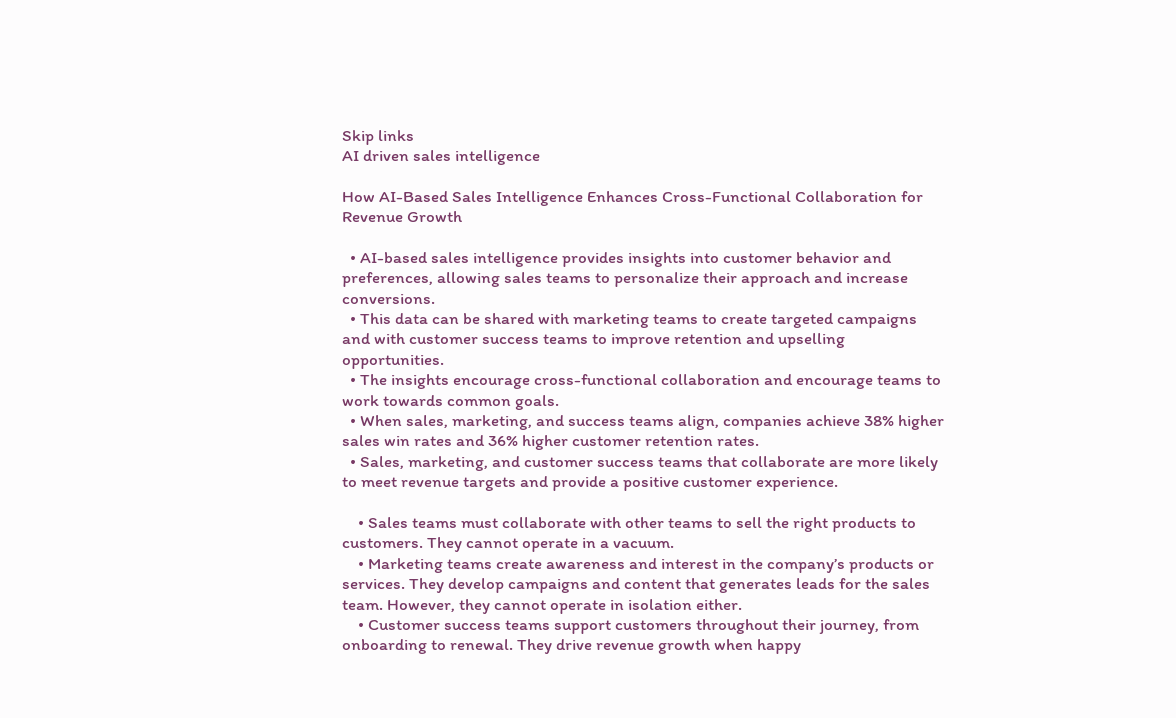Skip links
AI driven sales intelligence

How AI-Based Sales Intelligence Enhances Cross-Functional Collaboration for Revenue Growth

  • AI-based sales intelligence provides insights into customer behavior and preferences, allowing sales teams to personalize their approach and increase conversions.
  • This data can be shared with marketing teams to create targeted campaigns and with customer success teams to improve retention and upselling opportunities.
  • The insights encourage cross-functional collaboration and encourage teams to work towards common goals.
  • When sales, marketing, and success teams align, companies achieve 38% higher sales win rates and 36% higher customer retention rates.
  • Sales, marketing, and customer success teams that collaborate are more likely to meet revenue targets and provide a positive customer experience.

    • Sales teams must collaborate with other teams to sell the right products to customers. They cannot operate in a vacuum.
    • Marketing teams create awareness and interest in the company’s products or services. They develop campaigns and content that generates leads for the sales team. However, they cannot operate in isolation either.
    • Customer success teams support customers throughout their journey, from onboarding to renewal. They drive revenue growth when happy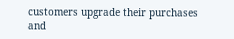customers upgrade their purchases and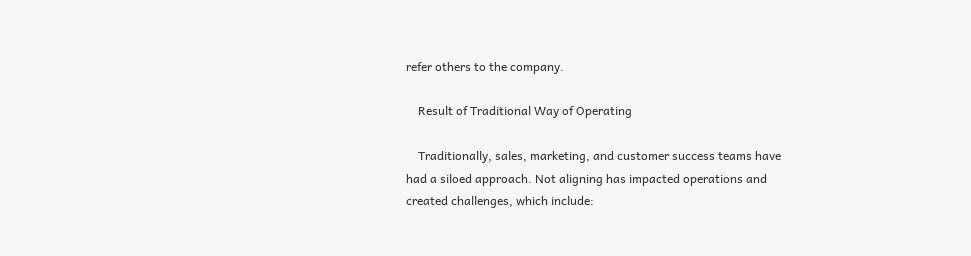refer others to the company.

    Result of Traditional Way of Operating

    Traditionally, sales, marketing, and customer success teams have had a siloed approach. Not aligning has impacted operations and created challenges, which include: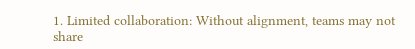1. Limited collaboration: Without alignment, teams may not share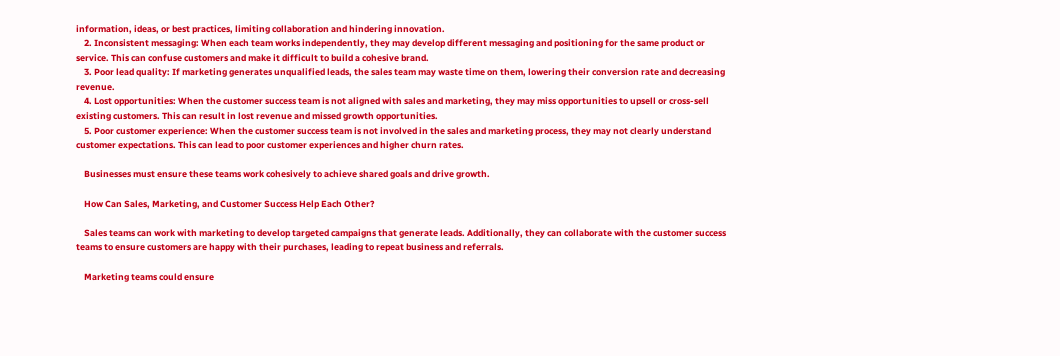information, ideas, or best practices, limiting collaboration and hindering innovation.
    2. Inconsistent messaging: When each team works independently, they may develop different messaging and positioning for the same product or service. This can confuse customers and make it difficult to build a cohesive brand.
    3. Poor lead quality: If marketing generates unqualified leads, the sales team may waste time on them, lowering their conversion rate and decreasing revenue.
    4. Lost opportunities: When the customer success team is not aligned with sales and marketing, they may miss opportunities to upsell or cross-sell existing customers. This can result in lost revenue and missed growth opportunities.
    5. Poor customer experience: When the customer success team is not involved in the sales and marketing process, they may not clearly understand customer expectations. This can lead to poor customer experiences and higher churn rates.

    Businesses must ensure these teams work cohesively to achieve shared goals and drive growth.

    How Can Sales, Marketing, and Customer Success Help Each Other?

    Sales teams can work with marketing to develop targeted campaigns that generate leads. Additionally, they can collaborate with the customer success teams to ensure customers are happy with their purchases, leading to repeat business and referrals.

    Marketing teams could ensure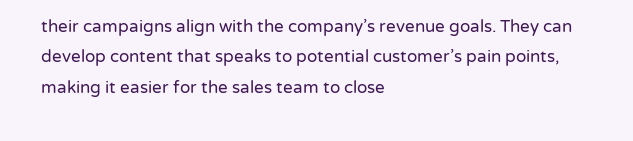their campaigns align with the company’s revenue goals. They can develop content that speaks to potential customer’s pain points, making it easier for the sales team to close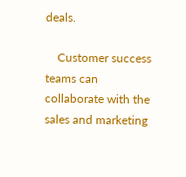deals.

    Customer success teams can collaborate with the sales and marketing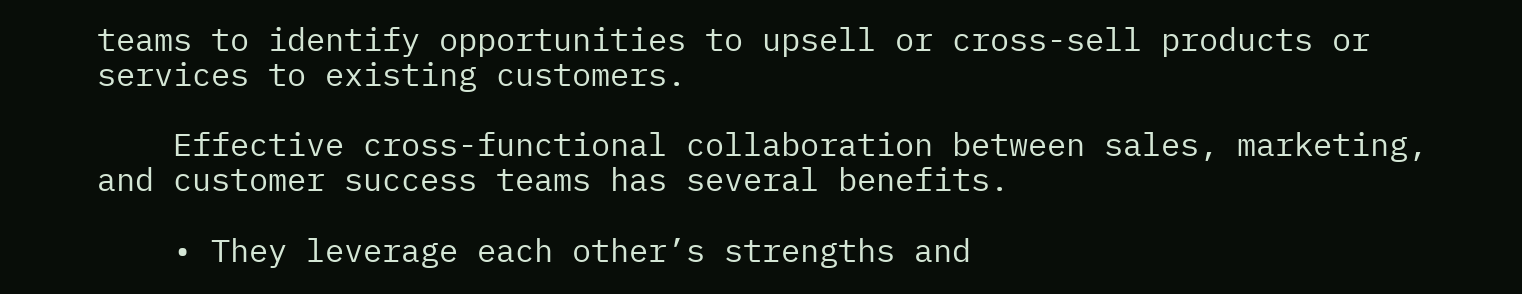teams to identify opportunities to upsell or cross-sell products or services to existing customers.

    Effective cross-functional collaboration between sales, marketing, and customer success teams has several benefits.

    • They leverage each other’s strengths and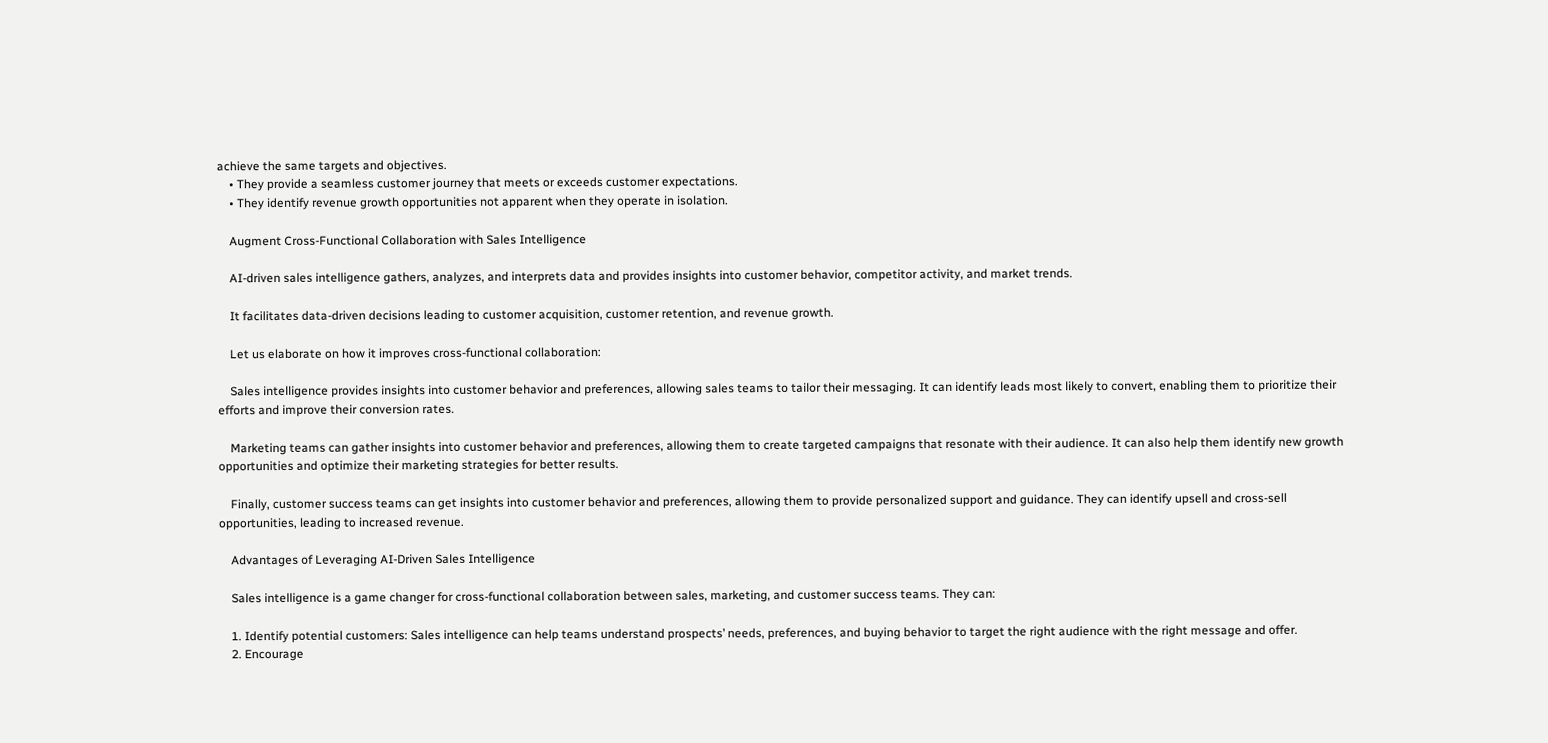achieve the same targets and objectives.
    • They provide a seamless customer journey that meets or exceeds customer expectations.
    • They identify revenue growth opportunities not apparent when they operate in isolation.

    Augment Cross-Functional Collaboration with Sales Intelligence

    AI-driven sales intelligence gathers, analyzes, and interprets data and provides insights into customer behavior, competitor activity, and market trends.

    It facilitates data-driven decisions leading to customer acquisition, customer retention, and revenue growth.

    Let us elaborate on how it improves cross-functional collaboration:

    Sales intelligence provides insights into customer behavior and preferences, allowing sales teams to tailor their messaging. It can identify leads most likely to convert, enabling them to prioritize their efforts and improve their conversion rates.

    Marketing teams can gather insights into customer behavior and preferences, allowing them to create targeted campaigns that resonate with their audience. It can also help them identify new growth opportunities and optimize their marketing strategies for better results.

    Finally, customer success teams can get insights into customer behavior and preferences, allowing them to provide personalized support and guidance. They can identify upsell and cross-sell opportunities, leading to increased revenue.

    Advantages of Leveraging AI-Driven Sales Intelligence

    Sales intelligence is a game changer for cross-functional collaboration between sales, marketing, and customer success teams. They can:

    1. Identify potential customers: Sales intelligence can help teams understand prospects’ needs, preferences, and buying behavior to target the right audience with the right message and offer.
    2. Encourage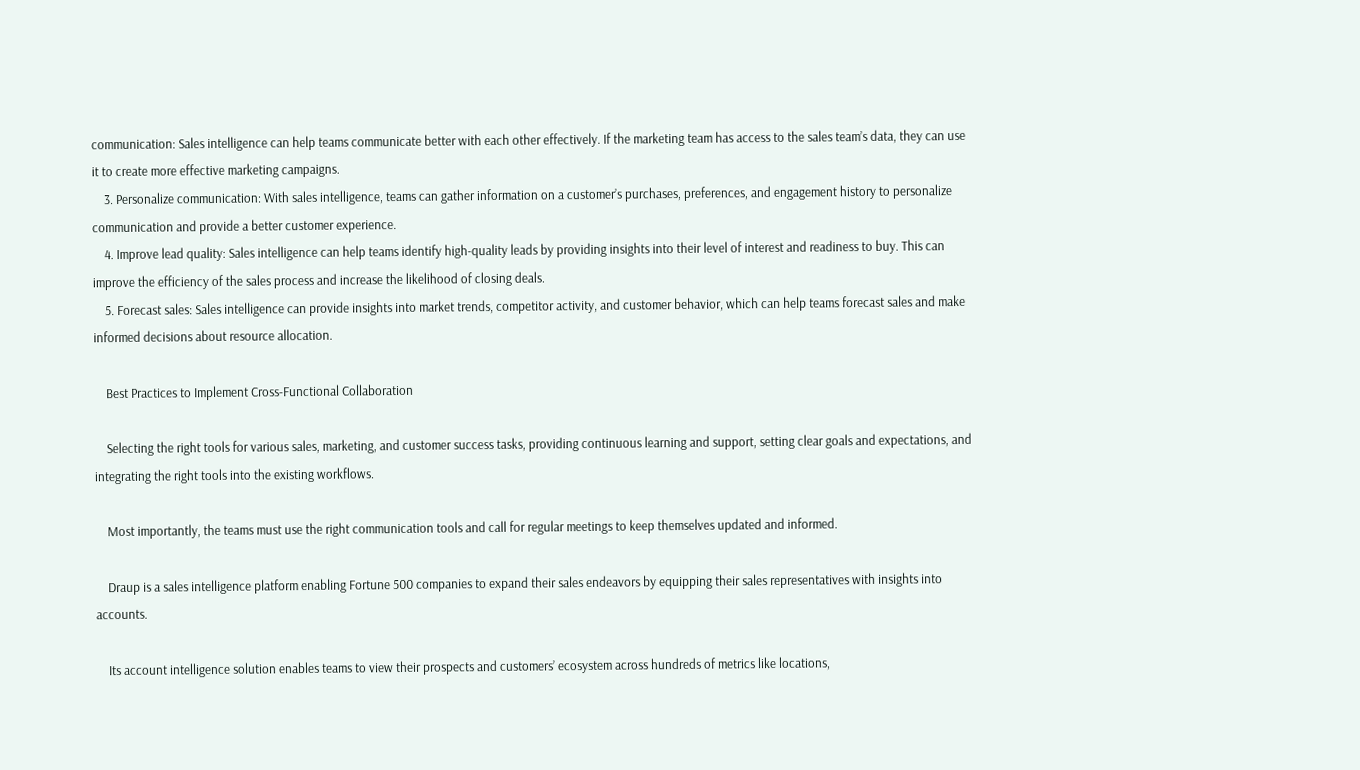communication: Sales intelligence can help teams communicate better with each other effectively. If the marketing team has access to the sales team’s data, they can use it to create more effective marketing campaigns.
    3. Personalize communication: With sales intelligence, teams can gather information on a customer’s purchases, preferences, and engagement history to personalize communication and provide a better customer experience.
    4. Improve lead quality: Sales intelligence can help teams identify high-quality leads by providing insights into their level of interest and readiness to buy. This can improve the efficiency of the sales process and increase the likelihood of closing deals.
    5. Forecast sales: Sales intelligence can provide insights into market trends, competitor activity, and customer behavior, which can help teams forecast sales and make informed decisions about resource allocation.

    Best Practices to Implement Cross-Functional Collaboration

    Selecting the right tools for various sales, marketing, and customer success tasks, providing continuous learning and support, setting clear goals and expectations, and integrating the right tools into the existing workflows.

    Most importantly, the teams must use the right communication tools and call for regular meetings to keep themselves updated and informed.

    Draup is a sales intelligence platform enabling Fortune 500 companies to expand their sales endeavors by equipping their sales representatives with insights into accounts.

    Its account intelligence solution enables teams to view their prospects and customers’ ecosystem across hundreds of metrics like locations,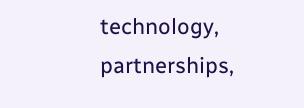technology, partnerships,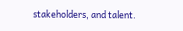stakeholders, and talent.